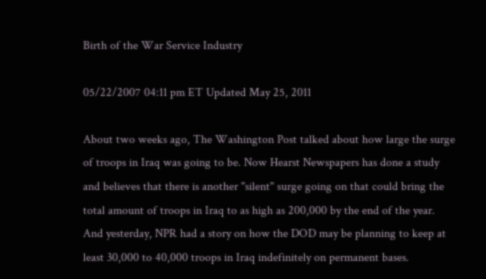Birth of the War Service Industry

05/22/2007 04:11 pm ET Updated May 25, 2011

About two weeks ago, The Washington Post talked about how large the surge of troops in Iraq was going to be. Now Hearst Newspapers has done a study and believes that there is another "silent" surge going on that could bring the total amount of troops in Iraq to as high as 200,000 by the end of the year. And yesterday, NPR had a story on how the DOD may be planning to keep at least 30,000 to 40,000 troops in Iraq indefinitely on permanent bases.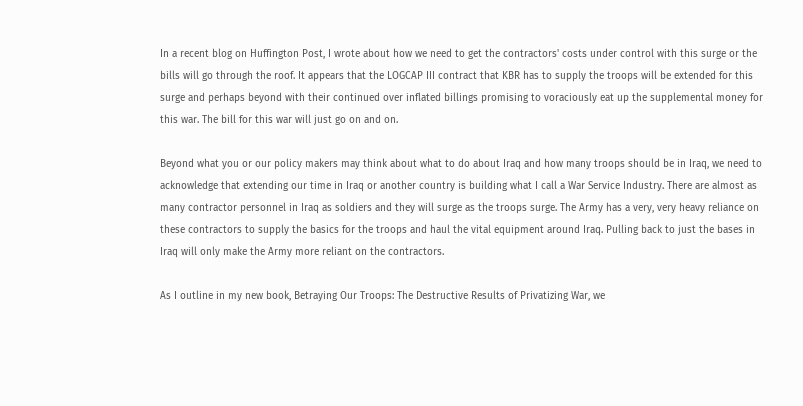In a recent blog on Huffington Post, I wrote about how we need to get the contractors' costs under control with this surge or the bills will go through the roof. It appears that the LOGCAP III contract that KBR has to supply the troops will be extended for this surge and perhaps beyond with their continued over inflated billings promising to voraciously eat up the supplemental money for this war. The bill for this war will just go on and on.

Beyond what you or our policy makers may think about what to do about Iraq and how many troops should be in Iraq, we need to acknowledge that extending our time in Iraq or another country is building what I call a War Service Industry. There are almost as many contractor personnel in Iraq as soldiers and they will surge as the troops surge. The Army has a very, very heavy reliance on these contractors to supply the basics for the troops and haul the vital equipment around Iraq. Pulling back to just the bases in Iraq will only make the Army more reliant on the contractors.

As I outline in my new book, Betraying Our Troops: The Destructive Results of Privatizing War, we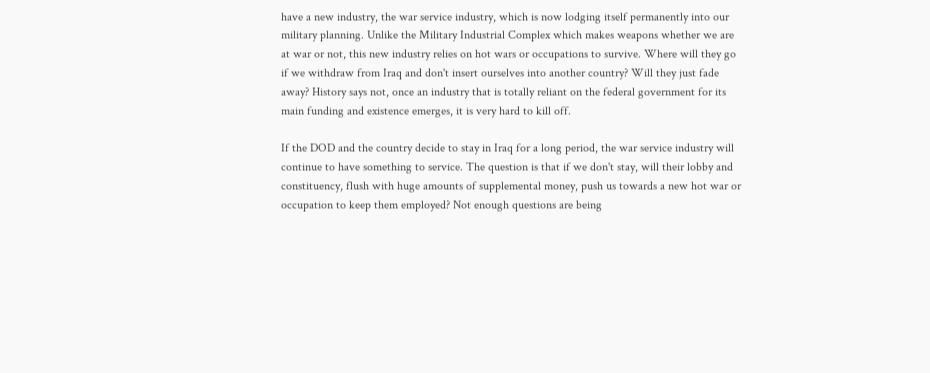have a new industry, the war service industry, which is now lodging itself permanently into our military planning. Unlike the Military Industrial Complex which makes weapons whether we are at war or not, this new industry relies on hot wars or occupations to survive. Where will they go if we withdraw from Iraq and don't insert ourselves into another country? Will they just fade away? History says not, once an industry that is totally reliant on the federal government for its main funding and existence emerges, it is very hard to kill off.

If the DOD and the country decide to stay in Iraq for a long period, the war service industry will continue to have something to service. The question is that if we don't stay, will their lobby and constituency, flush with huge amounts of supplemental money, push us towards a new hot war or occupation to keep them employed? Not enough questions are being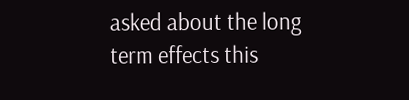asked about the long term effects this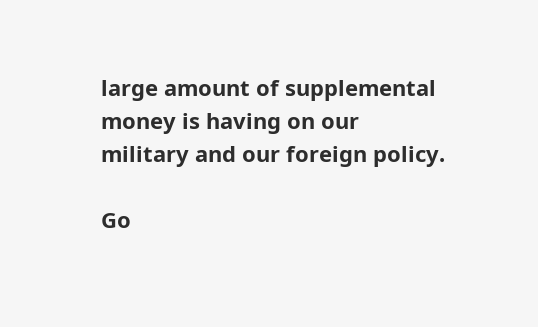large amount of supplemental money is having on our military and our foreign policy.

Go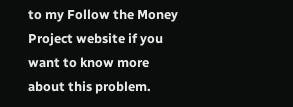to my Follow the Money Project website if you want to know more about this problem.